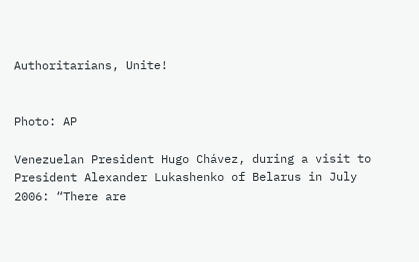Authoritarians, Unite!


Photo: AP

Venezuelan President Hugo Chávez, during a visit to President Alexander Lukashenko of Belarus in July 2006: “There are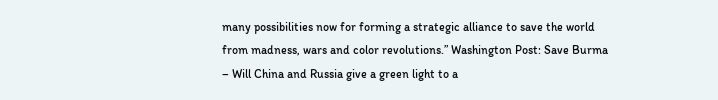many possibilities now for forming a strategic alliance to save the world from madness, wars and color revolutions.” Washington Post: Save Burma – Will China and Russia give a green light to a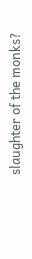slaughter of the monks?